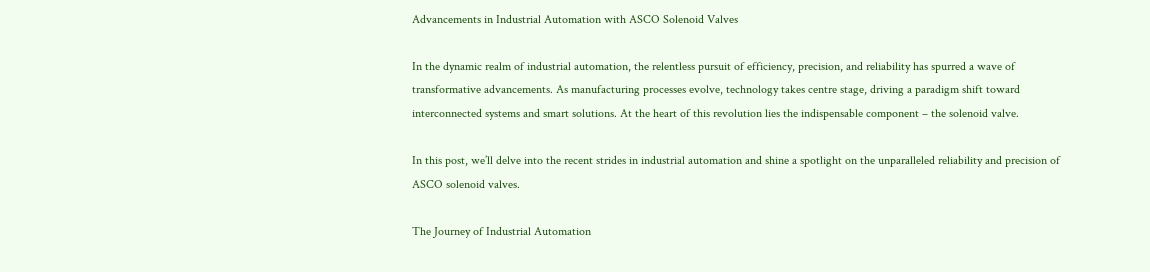Advancements in Industrial Automation with ASCO Solenoid Valves

In the dynamic realm of industrial automation, the relentless pursuit of efficiency, precision, and reliability has spurred a wave of transformative advancements. As manufacturing processes evolve, technology takes centre stage, driving a paradigm shift toward interconnected systems and smart solutions. At the heart of this revolution lies the indispensable component – the solenoid valve.

In this post, we’ll delve into the recent strides in industrial automation and shine a spotlight on the unparalleled reliability and precision of ASCO solenoid valves.

The Journey of Industrial Automation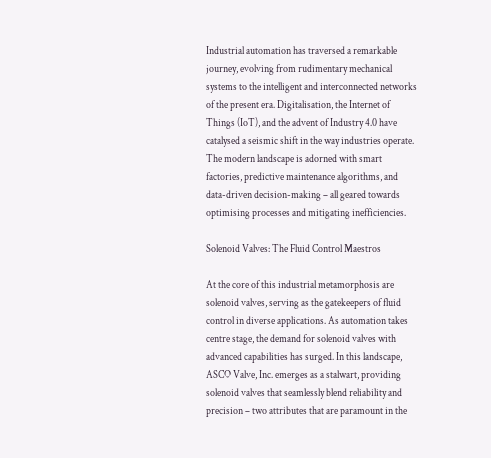Industrial automation has traversed a remarkable journey, evolving from rudimentary mechanical systems to the intelligent and interconnected networks of the present era. Digitalisation, the Internet of Things (IoT), and the advent of Industry 4.0 have catalysed a seismic shift in the way industries operate. The modern landscape is adorned with smart factories, predictive maintenance algorithms, and data-driven decision-making – all geared towards optimising processes and mitigating inefficiencies.

Solenoid Valves: The Fluid Control Maestros

At the core of this industrial metamorphosis are solenoid valves, serving as the gatekeepers of fluid control in diverse applications. As automation takes centre stage, the demand for solenoid valves with advanced capabilities has surged. In this landscape, ASCO Valve, Inc. emerges as a stalwart, providing solenoid valves that seamlessly blend reliability and precision – two attributes that are paramount in the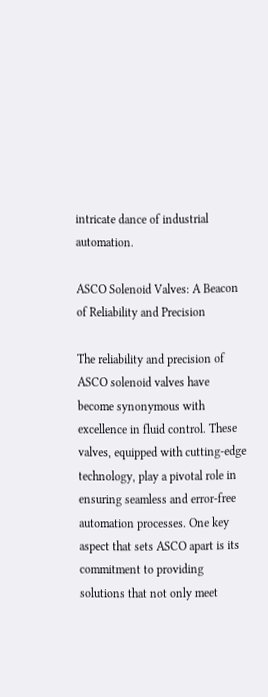intricate dance of industrial automation.

ASCO Solenoid Valves: A Beacon of Reliability and Precision

The reliability and precision of ASCO solenoid valves have become synonymous with excellence in fluid control. These valves, equipped with cutting-edge technology, play a pivotal role in ensuring seamless and error-free automation processes. One key aspect that sets ASCO apart is its commitment to providing solutions that not only meet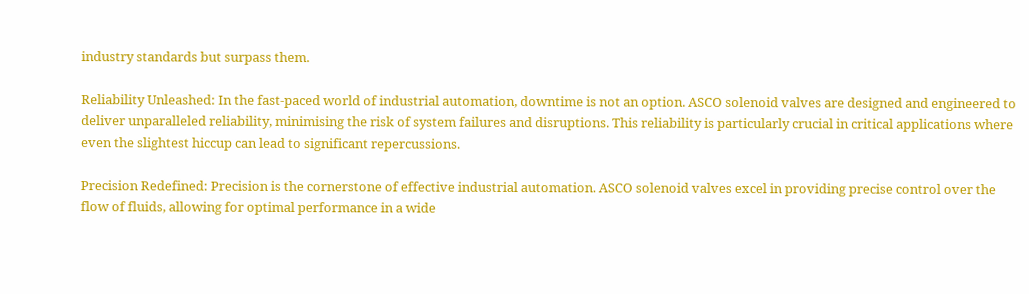industry standards but surpass them.

Reliability Unleashed: In the fast-paced world of industrial automation, downtime is not an option. ASCO solenoid valves are designed and engineered to deliver unparalleled reliability, minimising the risk of system failures and disruptions. This reliability is particularly crucial in critical applications where even the slightest hiccup can lead to significant repercussions.

Precision Redefined: Precision is the cornerstone of effective industrial automation. ASCO solenoid valves excel in providing precise control over the flow of fluids, allowing for optimal performance in a wide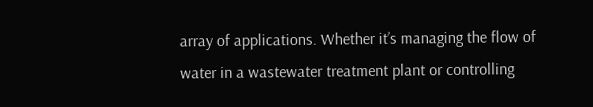array of applications. Whether it’s managing the flow of water in a wastewater treatment plant or controlling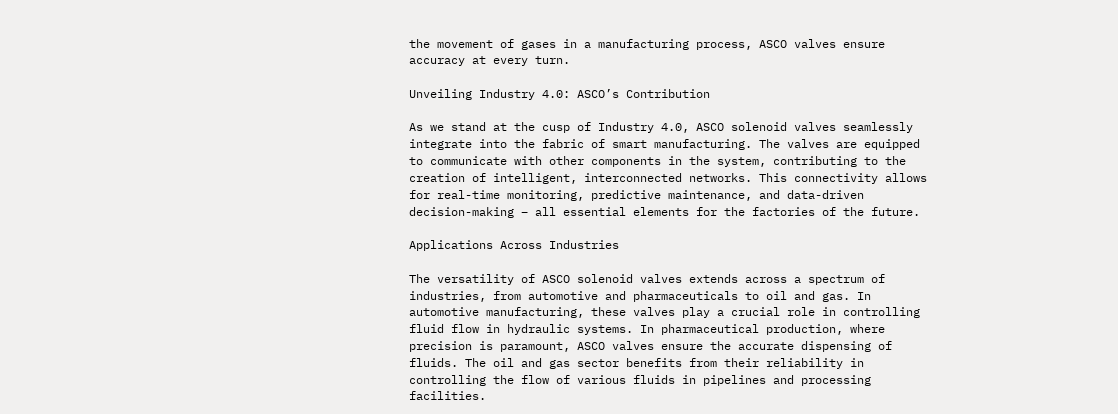the movement of gases in a manufacturing process, ASCO valves ensure accuracy at every turn.

Unveiling Industry 4.0: ASCO’s Contribution

As we stand at the cusp of Industry 4.0, ASCO solenoid valves seamlessly integrate into the fabric of smart manufacturing. The valves are equipped to communicate with other components in the system, contributing to the creation of intelligent, interconnected networks. This connectivity allows for real-time monitoring, predictive maintenance, and data-driven decision-making – all essential elements for the factories of the future.

Applications Across Industries

The versatility of ASCO solenoid valves extends across a spectrum of industries, from automotive and pharmaceuticals to oil and gas. In automotive manufacturing, these valves play a crucial role in controlling fluid flow in hydraulic systems. In pharmaceutical production, where precision is paramount, ASCO valves ensure the accurate dispensing of fluids. The oil and gas sector benefits from their reliability in controlling the flow of various fluids in pipelines and processing facilities.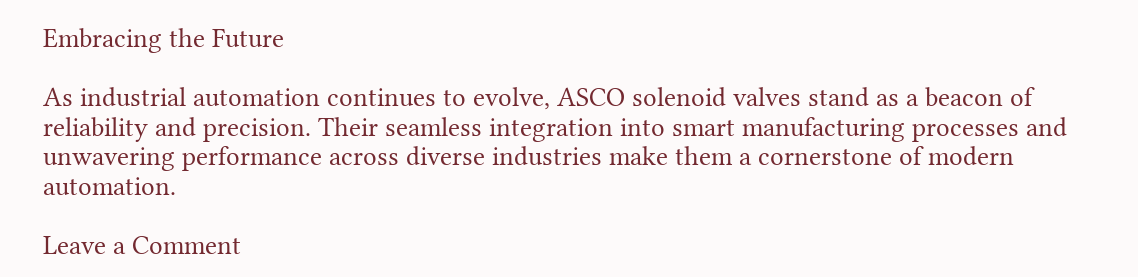Embracing the Future

As industrial automation continues to evolve, ASCO solenoid valves stand as a beacon of reliability and precision. Their seamless integration into smart manufacturing processes and unwavering performance across diverse industries make them a cornerstone of modern automation.

Leave a Comment